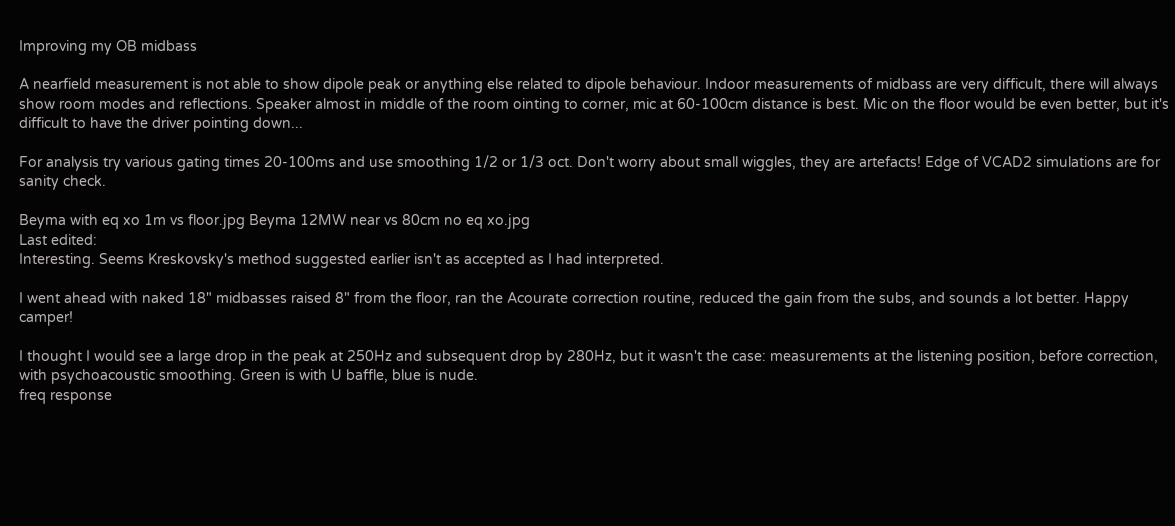Improving my OB midbass

A nearfield measurement is not able to show dipole peak or anything else related to dipole behaviour. Indoor measurements of midbass are very difficult, there will always show room modes and reflections. Speaker almost in middle of the room ointing to corner, mic at 60-100cm distance is best. Mic on the floor would be even better, but it's difficult to have the driver pointing down...

For analysis try various gating times 20-100ms and use smoothing 1/2 or 1/3 oct. Don't worry about small wiggles, they are artefacts! Edge of VCAD2 simulations are for sanity check.

Beyma with eq xo 1m vs floor.jpg Beyma 12MW near vs 80cm no eq xo.jpg
Last edited:
Interesting. Seems Kreskovsky's method suggested earlier isn't as accepted as I had interpreted.

I went ahead with naked 18" midbasses raised 8" from the floor, ran the Acourate correction routine, reduced the gain from the subs, and sounds a lot better. Happy camper!

I thought I would see a large drop in the peak at 250Hz and subsequent drop by 280Hz, but it wasn't the case: measurements at the listening position, before correction, with psychoacoustic smoothing. Green is with U baffle, blue is nude.
freq response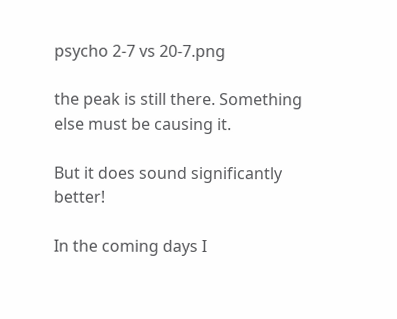psycho 2-7 vs 20-7.png

the peak is still there. Something else must be causing it.

But it does sound significantly better!

In the coming days I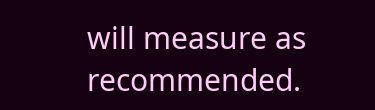will measure as recommended.